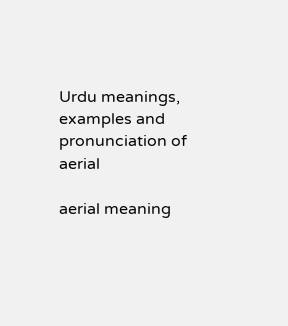Urdu meanings, examples and pronunciation of aerial

aerial meaning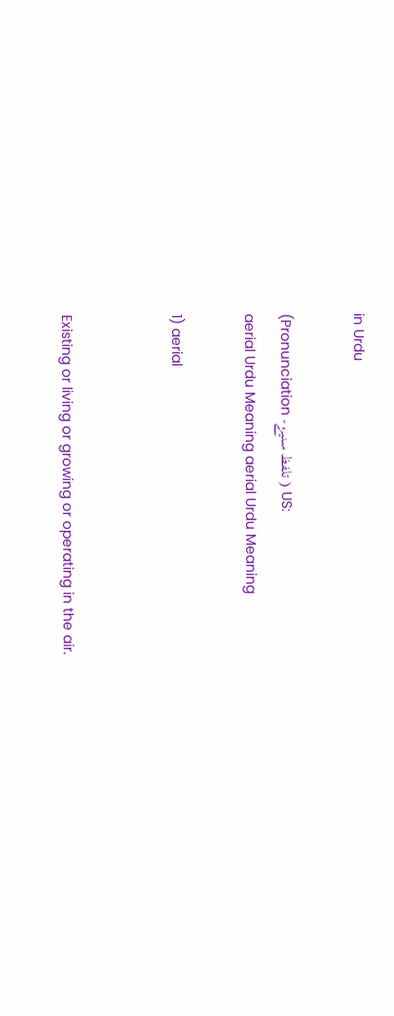in Urdu

(Pronunciation -تلفظ سنیۓ ) US:
aerial Urdu Meaning aerial Urdu Meaning

1) aerial


Existing or living or growing or operating in the air.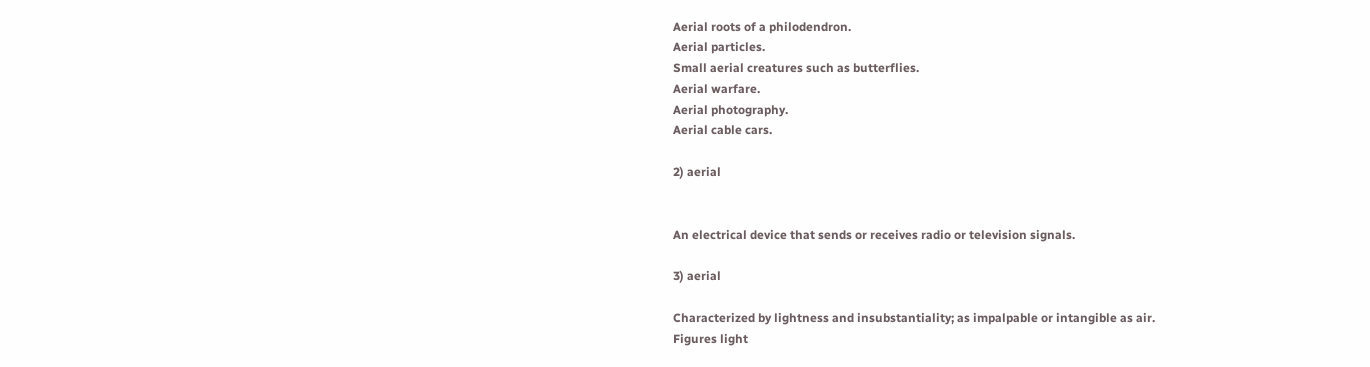Aerial roots of a philodendron.
Aerial particles.
Small aerial creatures such as butterflies.
Aerial warfare.
Aerial photography.
Aerial cable cars.

2) aerial


An electrical device that sends or receives radio or television signals.

3) aerial

Characterized by lightness and insubstantiality; as impalpable or intangible as air.
Figures light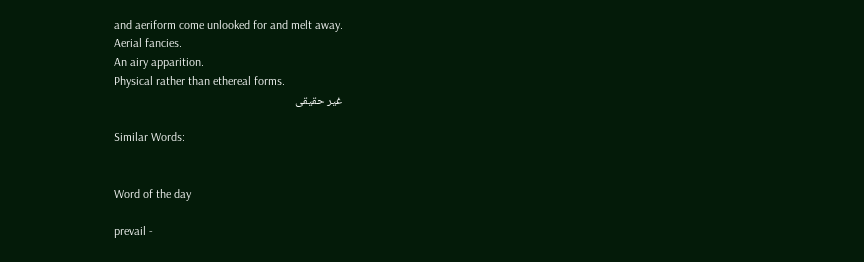and aeriform come unlooked for and melt away.
Aerial fancies.
An airy apparition.
Physical rather than ethereal forms.
غیر حقیقی

Similar Words:


Word of the day

prevail -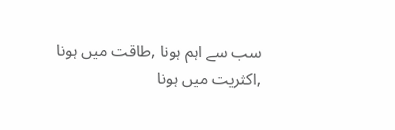سب سے اہم ہونا ,طاقت میں ہونا ,اکثریت میں ہونا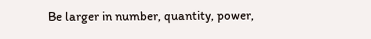Be larger in number, quantity, power,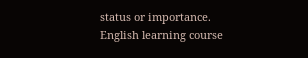status or importance.
English learning course